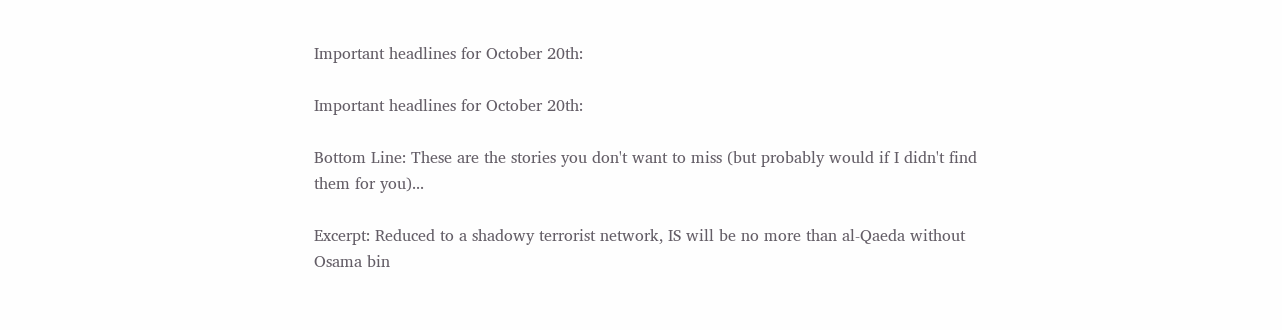Important headlines for October 20th:

Important headlines for October 20th:

Bottom Line: These are the stories you don't want to miss (but probably would if I didn't find them for you)...

Excerpt: Reduced to a shadowy terrorist network, IS will be no more than al-Qaeda without Osama bin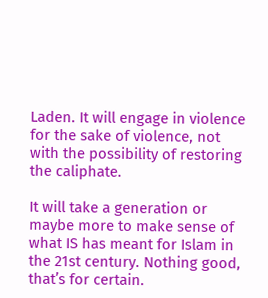Laden. It will engage in violence for the sake of violence, not with the possibility of restoring the caliphate.

It will take a generation or maybe more to make sense of what IS has meant for Islam in the 21st century. Nothing good, that’s for certain.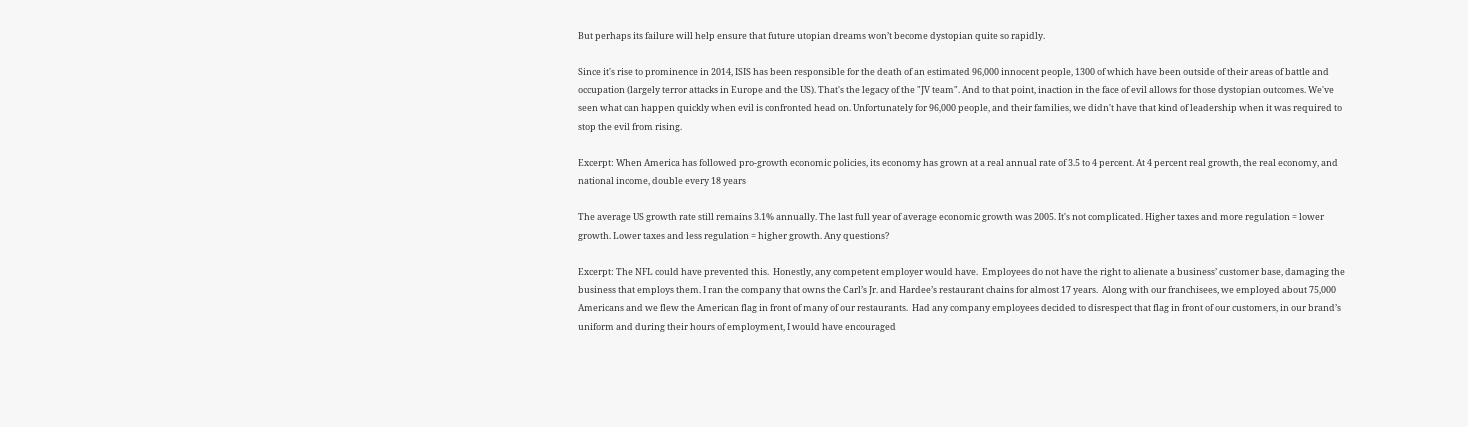But perhaps its failure will help ensure that future utopian dreams won’t become dystopian quite so rapidly.

Since it's rise to prominence in 2014, ISIS has been responsible for the death of an estimated 96,000 innocent people, 1300 of which have been outside of their areas of battle and occupation (largely terror attacks in Europe and the US). That's the legacy of the "JV team". And to that point, inaction in the face of evil allows for those dystopian outcomes. We've seen what can happen quickly when evil is confronted head on. Unfortunately for 96,000 people, and their families, we didn't have that kind of leadership when it was required to stop the evil from rising.

Excerpt: When America has followed pro-growth economic policies, its economy has grown at a real annual rate of 3.5 to 4 percent. At 4 percent real growth, the real economy, and national income, double every 18 years

The average US growth rate still remains 3.1% annually. The last full year of average economic growth was 2005. It's not complicated. Higher taxes and more regulation = lower growth. Lower taxes and less regulation = higher growth. Any questions?

Excerpt: The NFL could have prevented this.  Honestly, any competent employer would have.  Employees do not have the right to alienate a business’ customer base, damaging the business that employs them. I ran the company that owns the Carl’s Jr. and Hardee’s restaurant chains for almost 17 years.  Along with our franchisees, we employed about 75,000 Americans and we flew the American flag in front of many of our restaurants.  Had any company employees decided to disrespect that flag in front of our customers, in our brand’s uniform and during their hours of employment, I would have encouraged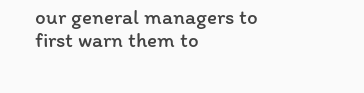our general managers to first warn them to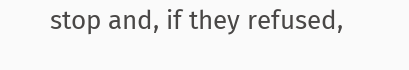stop and, if they refused,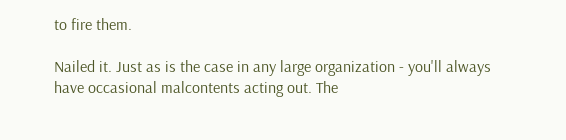to fire them.

Nailed it. Just as is the case in any large organization - you'll always have occasional malcontents acting out. The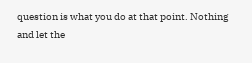question is what you do at that point. Nothing and let the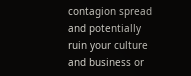contagion spread and potentially ruin your culture and business or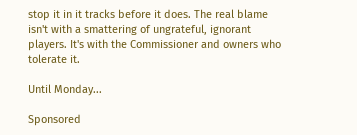stop it in it tracks before it does. The real blame isn't with a smattering of ungrateful, ignorant players. It's with the Commissioner and owners who tolerate it.

Until Monday...

Sponsored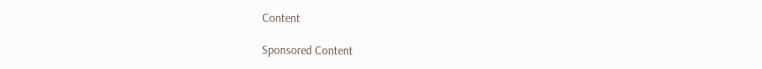Content

Sponsored Content